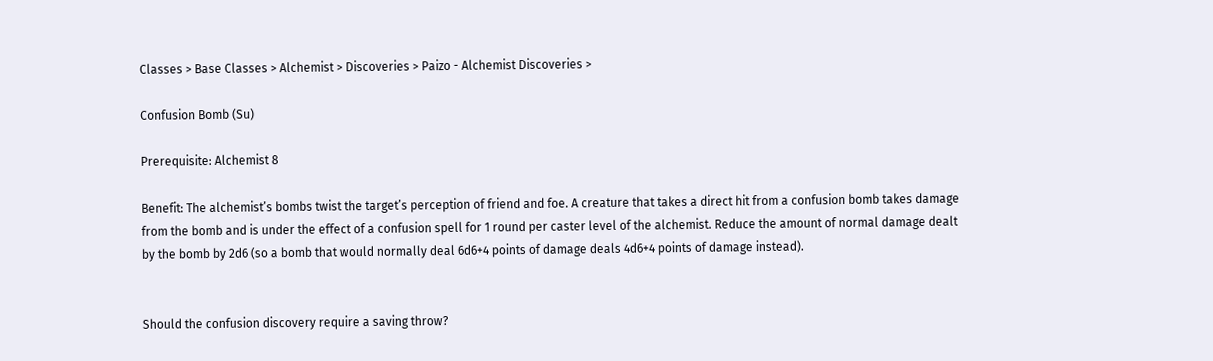Classes > Base Classes > Alchemist > Discoveries > Paizo - Alchemist Discoveries >

Confusion Bomb (Su)

Prerequisite: Alchemist 8

Benefit: The alchemist’s bombs twist the target’s perception of friend and foe. A creature that takes a direct hit from a confusion bomb takes damage from the bomb and is under the effect of a confusion spell for 1 round per caster level of the alchemist. Reduce the amount of normal damage dealt by the bomb by 2d6 (so a bomb that would normally deal 6d6+4 points of damage deals 4d6+4 points of damage instead).


Should the confusion discovery require a saving throw?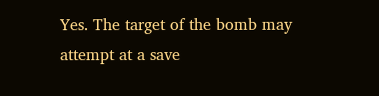Yes. The target of the bomb may attempt at a save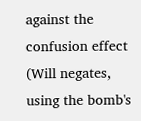against the confusion effect (Will negates, using the bomb's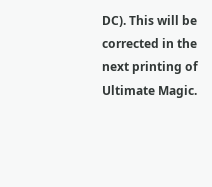DC). This will be corrected in the next printing of Ultimate Magic.